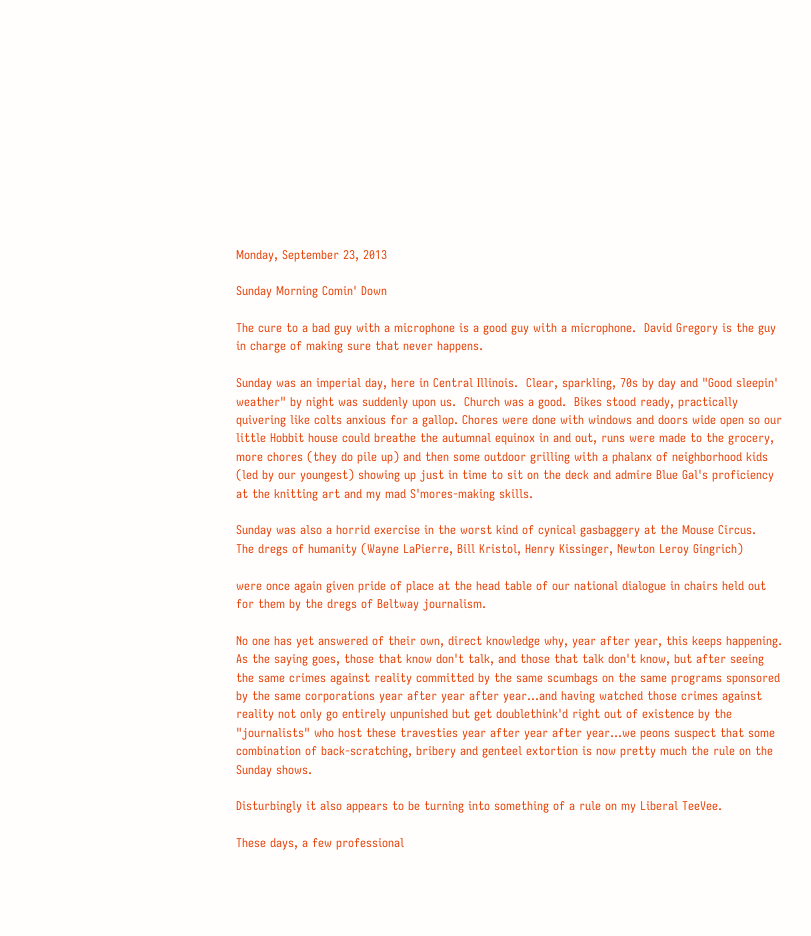Monday, September 23, 2013

Sunday Morning Comin' Down

The cure to a bad guy with a microphone is a good guy with a microphone.  David Gregory is the guy in charge of making sure that never happens.

Sunday was an imperial day, here in Central Illinois.  Clear, sparkling, 70s by day and "Good sleepin' weather" by night was suddenly upon us.  Church was a good.  Bikes stood ready, practically quivering like colts anxious for a gallop. Chores were done with windows and doors wide open so our little Hobbit house could breathe the autumnal equinox in and out, runs were made to the grocery, more chores (they do pile up) and then some outdoor grilling with a phalanx of neighborhood kids (led by our youngest) showing up just in time to sit on the deck and admire Blue Gal's proficiency at the knitting art and my mad S'mores-making skills.

Sunday was also a horrid exercise in the worst kind of cynical gasbaggery at the Mouse Circus.   The dregs of humanity (Wayne LaPierre, Bill Kristol, Henry Kissinger, Newton Leroy Gingrich)

were once again given pride of place at the head table of our national dialogue in chairs held out for them by the dregs of Beltway journalism.

No one has yet answered of their own, direct knowledge why, year after year, this keeps happening.  As the saying goes, those that know don't talk, and those that talk don't know, but after seeing the same crimes against reality committed by the same scumbags on the same programs sponsored by the same corporations year after year after year...and having watched those crimes against reality not only go entirely unpunished but get doublethink'd right out of existence by the "journalists" who host these travesties year after year after year...we peons suspect that some combination of back-scratching, bribery and genteel extortion is now pretty much the rule on the Sunday shows.

Disturbingly it also appears to be turning into something of a rule on my Liberal TeeVee.

These days, a few professional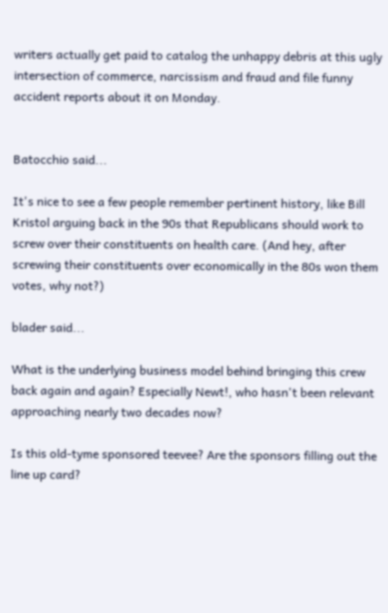writers actually get paid to catalog the unhappy debris at this ugly intersection of commerce, narcissism and fraud and file funny accident reports about it on Monday.


Batocchio said...

It's nice to see a few people remember pertinent history, like Bill Kristol arguing back in the 90s that Republicans should work to screw over their constituents on health care. (And hey, after screwing their constituents over economically in the 80s won them votes, why not?)

blader said...

What is the underlying business model behind bringing this crew back again and again? Especially Newt!, who hasn't been relevant approaching nearly two decades now?

Is this old-tyme sponsored teevee? Are the sponsors filling out the line up card?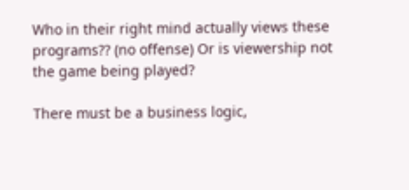Who in their right mind actually views these programs?? (no offense) Or is viewership not the game being played?

There must be a business logic,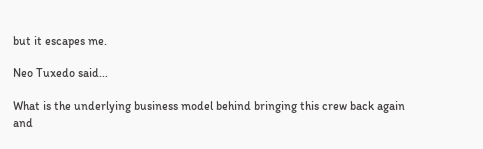but it escapes me.

Neo Tuxedo said...

What is the underlying business model behind bringing this crew back again and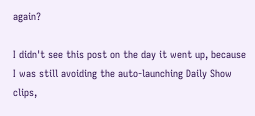again?

I didn't see this post on the day it went up, because I was still avoiding the auto-launching Daily Show clips,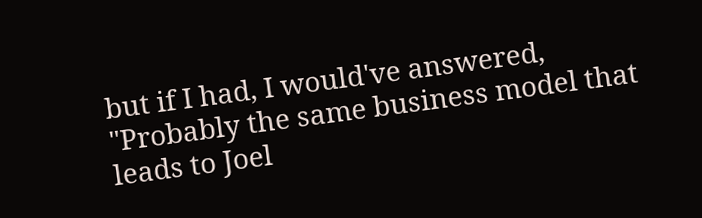but if I had, I would've answered, "Probably the same business model that leads to Joel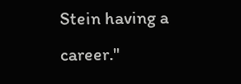Stein having a career."